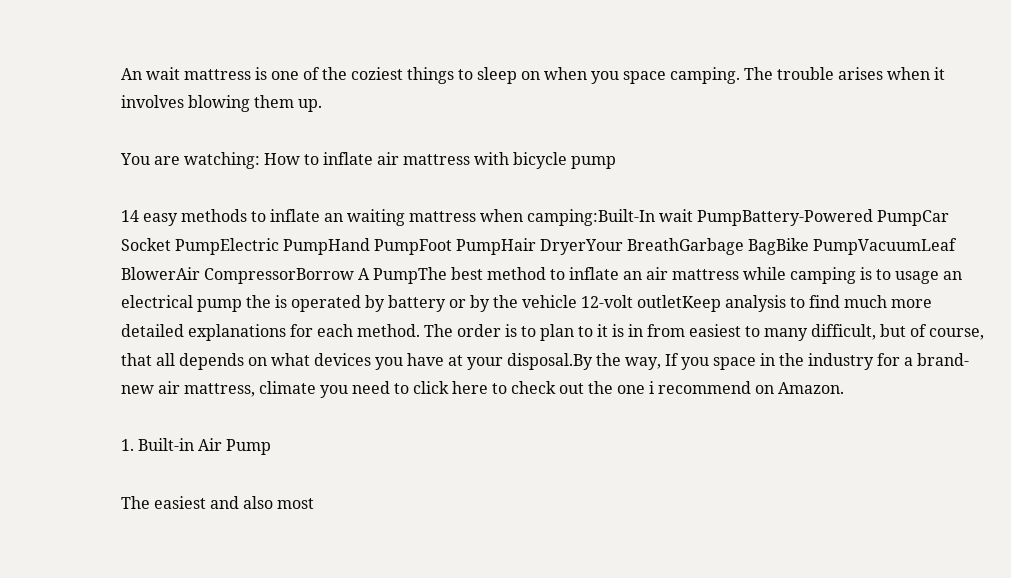An wait mattress is one of the coziest things to sleep on when you space camping. The trouble arises when it involves blowing them up.

You are watching: How to inflate air mattress with bicycle pump

14 easy methods to inflate an waiting mattress when camping:Built-In wait PumpBattery-Powered PumpCar Socket PumpElectric PumpHand PumpFoot PumpHair DryerYour BreathGarbage BagBike PumpVacuumLeaf BlowerAir CompressorBorrow A PumpThe best method to inflate an air mattress while camping is to usage an electrical pump the is operated by battery or by the vehicle 12-volt outletKeep analysis to find much more detailed explanations for each method. The order is to plan to it is in from easiest to many difficult, but of course, that all depends on what devices you have at your disposal.By the way, If you space in the industry for a brand-new air mattress, climate you need to click here to check out the one i recommend on Amazon.

1. Built-in Air Pump

The easiest and also most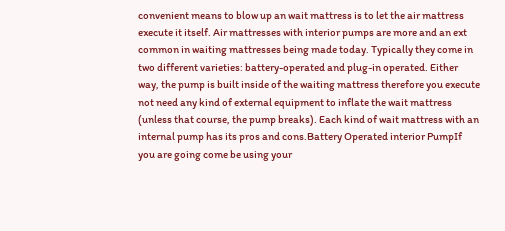convenient means to blow up an wait mattress is to let the air mattress execute it itself. Air mattresses with interior pumps are more and an ext common in waiting mattresses being made today. Typically they come in two different varieties: battery-operated and plug-in operated. Either way, the pump is built inside of the waiting mattress therefore you execute not need any kind of external equipment to inflate the wait mattress (unless that course, the pump breaks). Each kind of wait mattress with an internal pump has its pros and cons.Battery Operated interior PumpIf you are going come be using your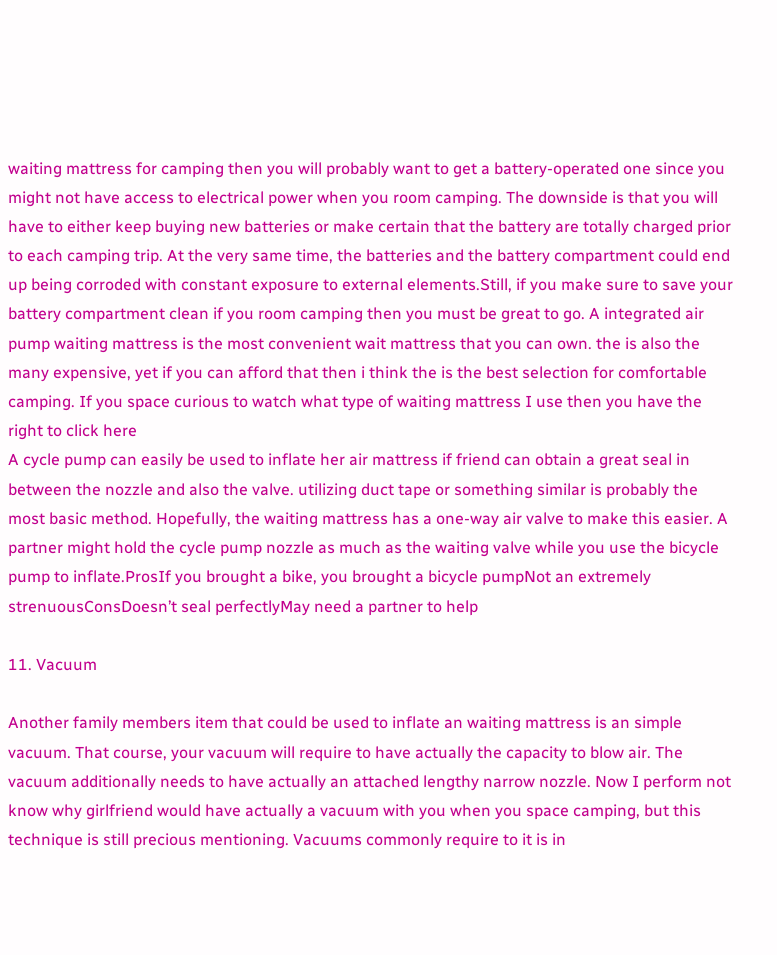waiting mattress for camping then you will probably want to get a battery-operated one since you might not have access to electrical power when you room camping. The downside is that you will have to either keep buying new batteries or make certain that the battery are totally charged prior to each camping trip. At the very same time, the batteries and the battery compartment could end up being corroded with constant exposure to external elements.Still, if you make sure to save your battery compartment clean if you room camping then you must be great to go. A integrated air pump waiting mattress is the most convenient wait mattress that you can own. the is also the many expensive, yet if you can afford that then i think the is the best selection for comfortable camping. If you space curious to watch what type of waiting mattress I use then you have the right to click here
A cycle pump can easily be used to inflate her air mattress if friend can obtain a great seal in between the nozzle and also the valve. utilizing duct tape or something similar is probably the most basic method. Hopefully, the waiting mattress has a one-way air valve to make this easier. A partner might hold the cycle pump nozzle as much as the waiting valve while you use the bicycle pump to inflate.ProsIf you brought a bike, you brought a bicycle pumpNot an extremely strenuousConsDoesn’t seal perfectlyMay need a partner to help

11. Vacuum

Another family members item that could be used to inflate an waiting mattress is an simple vacuum. That course, your vacuum will require to have actually the capacity to blow air. The vacuum additionally needs to have actually an attached lengthy narrow nozzle. Now I perform not know why girlfriend would have actually a vacuum with you when you space camping, but this technique is still precious mentioning. Vacuums commonly require to it is in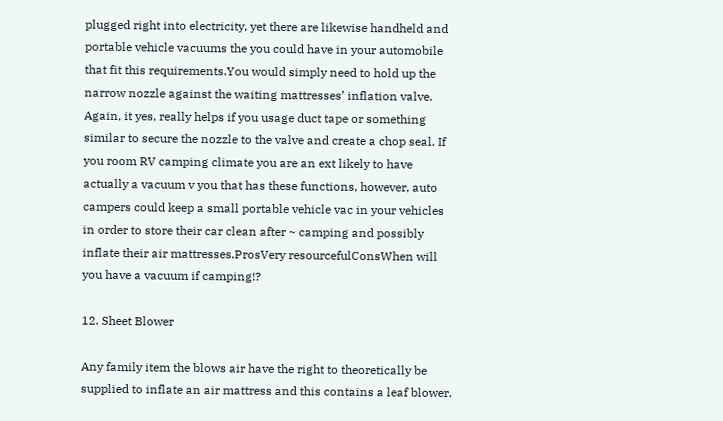plugged right into electricity, yet there are likewise handheld and portable vehicle vacuums the you could have in your automobile that fit this requirements.You would simply need to hold up the narrow nozzle against the waiting mattresses’ inflation valve. Again, it yes, really helps if you usage duct tape or something similar to secure the nozzle to the valve and create a chop seal. If you room RV camping climate you are an ext likely to have actually a vacuum v you that has these functions, however, auto campers could keep a small portable vehicle vac in your vehicles in order to store their car clean after ~ camping and possibly inflate their air mattresses.ProsVery resourcefulConsWhen will you have a vacuum if camping!?

12. Sheet Blower

Any family item the blows air have the right to theoretically be supplied to inflate an air mattress and this contains a leaf blower.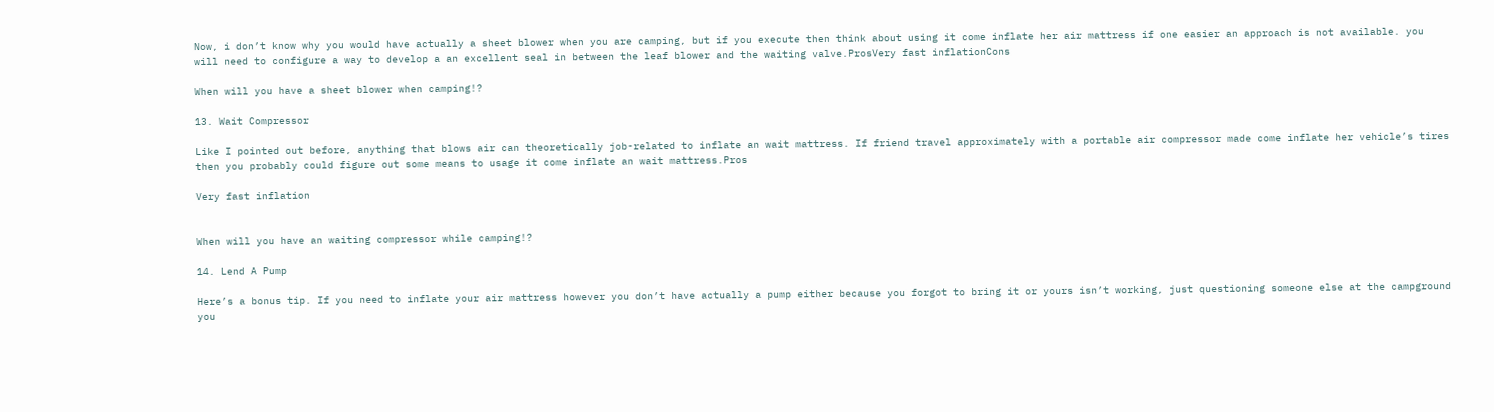Now, i don’t know why you would have actually a sheet blower when you are camping, but if you execute then think about using it come inflate her air mattress if one easier an approach is not available. you will need to configure a way to develop a an excellent seal in between the leaf blower and the waiting valve.ProsVery fast inflationCons

When will you have a sheet blower when camping!?

13. Wait Compressor

Like I pointed out before, anything that blows air can theoretically job-related to inflate an wait mattress. If friend travel approximately with a portable air compressor made come inflate her vehicle’s tires then you probably could figure out some means to usage it come inflate an wait mattress.Pros

Very fast inflation


When will you have an waiting compressor while camping!?

14. Lend A Pump

Here’s a bonus tip. If you need to inflate your air mattress however you don’t have actually a pump either because you forgot to bring it or yours isn’t working, just questioning someone else at the campground you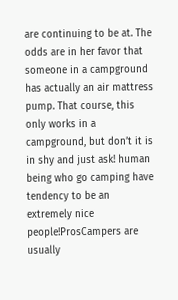are continuing to be at. The odds are in her favor that someone in a campground has actually an air mattress pump. That course, this only works in a campground, but don’t it is in shy and just ask! human being who go camping have tendency to be an extremely nice people!ProsCampers are usually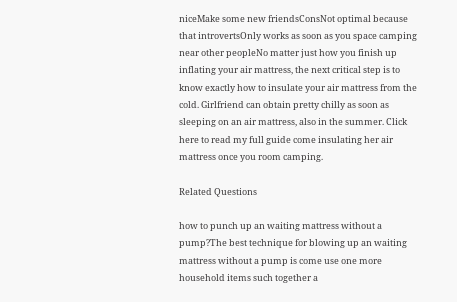niceMake some new friendsConsNot optimal because that introvertsOnly works as soon as you space camping near other peopleNo matter just how you finish up inflating your air mattress, the next critical step is to know exactly how to insulate your air mattress from the cold. Girlfriend can obtain pretty chilly as soon as sleeping on an air mattress, also in the summer. Click here to read my full guide come insulating her air mattress once you room camping.

Related Questions

how to punch up an waiting mattress without a pump?The best technique for blowing up an waiting mattress without a pump is come use one more household items such together a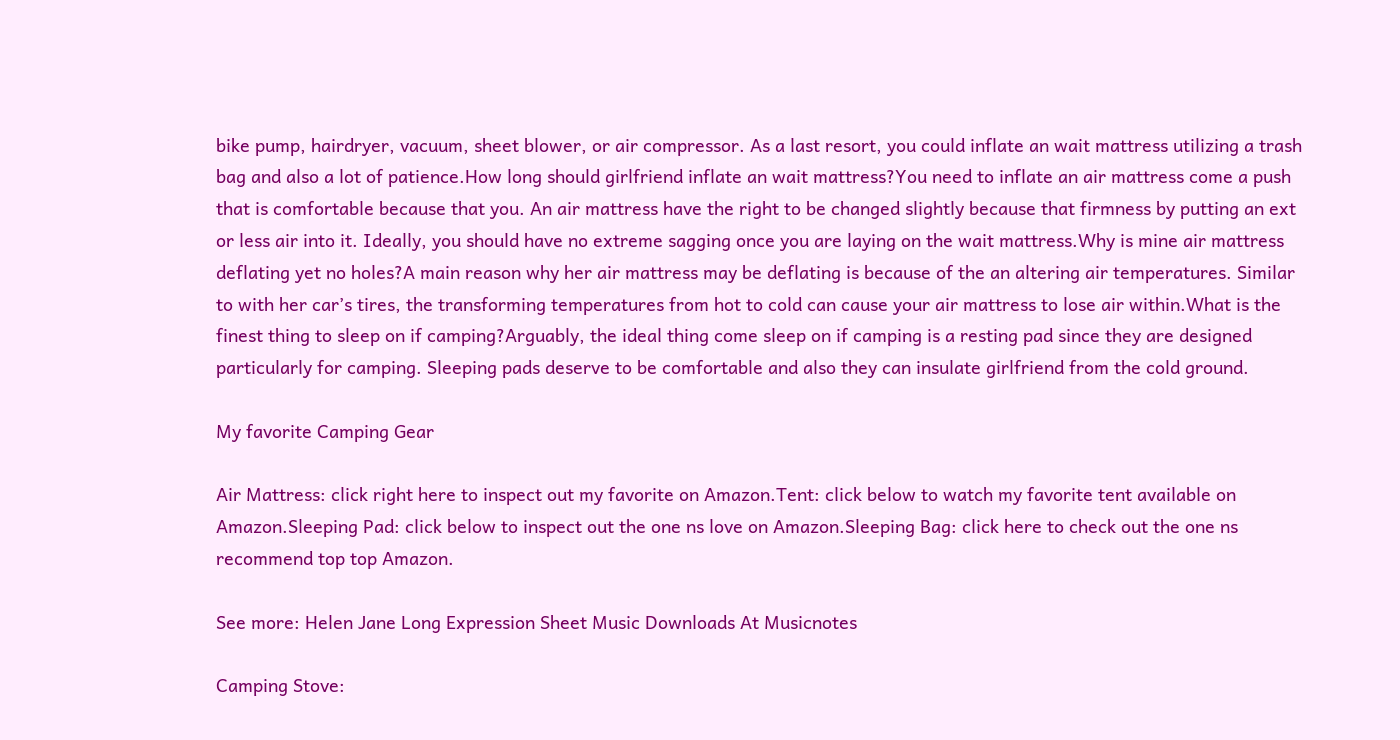bike pump, hairdryer, vacuum, sheet blower, or air compressor. As a last resort, you could inflate an wait mattress utilizing a trash bag and also a lot of patience.How long should girlfriend inflate an wait mattress?You need to inflate an air mattress come a push that is comfortable because that you. An air mattress have the right to be changed slightly because that firmness by putting an ext or less air into it. Ideally, you should have no extreme sagging once you are laying on the wait mattress.Why is mine air mattress deflating yet no holes?A main reason why her air mattress may be deflating is because of the an altering air temperatures. Similar to with her car’s tires, the transforming temperatures from hot to cold can cause your air mattress to lose air within.What is the finest thing to sleep on if camping?Arguably, the ideal thing come sleep on if camping is a resting pad since they are designed particularly for camping. Sleeping pads deserve to be comfortable and also they can insulate girlfriend from the cold ground.

My favorite Camping Gear

Air Mattress: click right here to inspect out my favorite on Amazon.Tent: click below to watch my favorite tent available on Amazon.Sleeping Pad: click below to inspect out the one ns love on Amazon.Sleeping Bag: click here to check out the one ns recommend top top Amazon.

See more: Helen Jane Long Expression Sheet Music Downloads At Musicnotes

Camping Stove: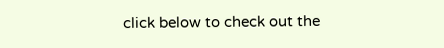click below to check out the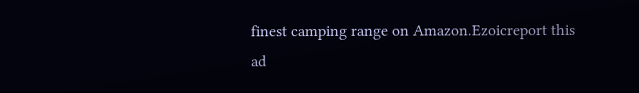finest camping range on Amazon.Ezoicreport this ad